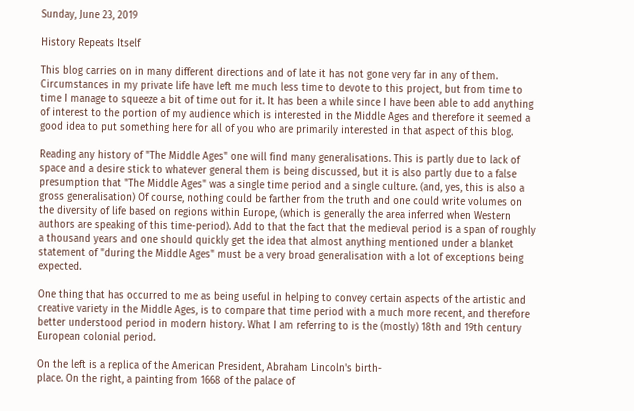Sunday, June 23, 2019

History Repeats Itself

This blog carries on in many different directions and of late it has not gone very far in any of them. Circumstances in my private life have left me much less time to devote to this project, but from time to time I manage to squeeze a bit of time out for it. It has been a while since I have been able to add anything of interest to the portion of my audience which is interested in the Middle Ages and therefore it seemed a good idea to put something here for all of you who are primarily interested in that aspect of this blog.

Reading any history of "The Middle Ages" one will find many generalisations. This is partly due to lack of space and a desire stick to whatever general them is being discussed, but it is also partly due to a false presumption that "The Middle Ages" was a single time period and a single culture. (and, yes, this is also a gross generalisation) Of course, nothing could be farther from the truth and one could write volumes on the diversity of life based on regions within Europe, (which is generally the area inferred when Western authors are speaking of this time-period). Add to that the fact that the medieval period is a span of roughly a thousand years and one should quickly get the idea that almost anything mentioned under a blanket statement of "during the Middle Ages" must be a very broad generalisation with a lot of exceptions being expected.

One thing that has occurred to me as being useful in helping to convey certain aspects of the artistic and creative variety in the Middle Ages, is to compare that time period with a much more recent, and therefore better understood period in modern history. What I am referring to is the (mostly) 18th and 19th century European colonial period.

On the left is a replica of the American President, Abraham Lincoln's birth-
place. On the right, a painting from 1668 of the palace of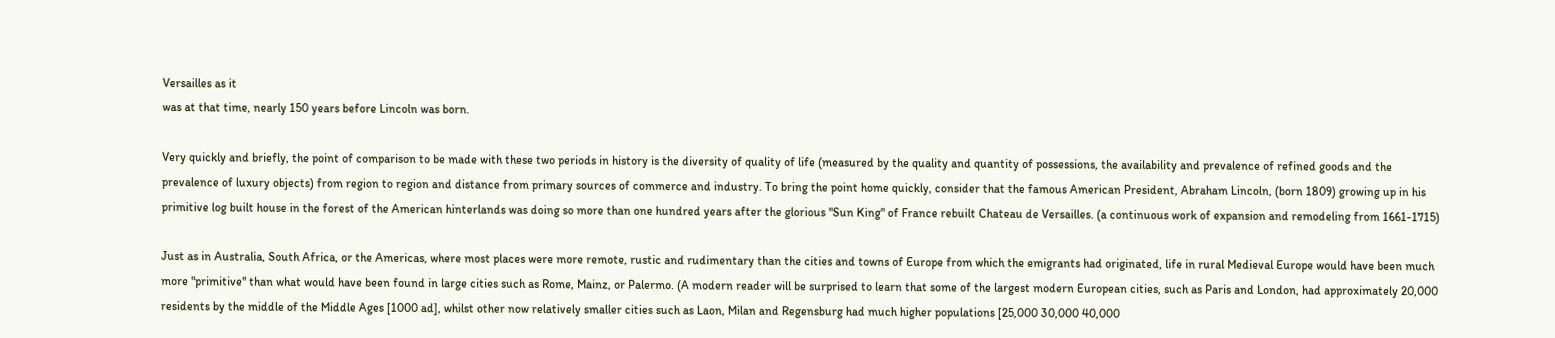Versailles as it
was at that time, nearly 150 years before Lincoln was born.

Very quickly and briefly, the point of comparison to be made with these two periods in history is the diversity of quality of life (measured by the quality and quantity of possessions, the availability and prevalence of refined goods and the prevalence of luxury objects) from region to region and distance from primary sources of commerce and industry. To bring the point home quickly, consider that the famous American President, Abraham Lincoln, (born 1809) growing up in his primitive log built house in the forest of the American hinterlands was doing so more than one hundred years after the glorious "Sun King" of France rebuilt Chateau de Versailles. (a continuous work of expansion and remodeling from 1661-1715)

Just as in Australia, South Africa, or the Americas, where most places were more remote, rustic and rudimentary than the cities and towns of Europe from which the emigrants had originated, life in rural Medieval Europe would have been much more "primitive" than what would have been found in large cities such as Rome, Mainz, or Palermo. (A modern reader will be surprised to learn that some of the largest modern European cities, such as Paris and London, had approximately 20,000 residents by the middle of the Middle Ages [1000 ad], whilst other now relatively smaller cities such as Laon, Milan and Regensburg had much higher populations [25,000 30,000 40,000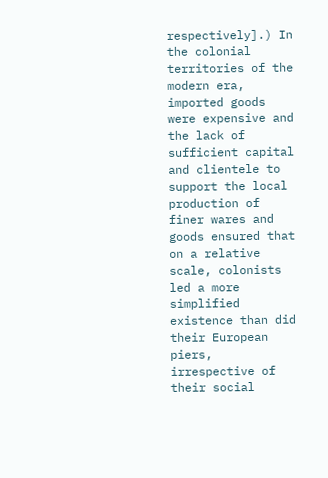respectively].) In the colonial territories of the modern era, imported goods were expensive and the lack of sufficient capital and clientele to support the local production of finer wares and goods ensured that on a relative scale, colonists led a more simplified existence than did their European piers, irrespective of their social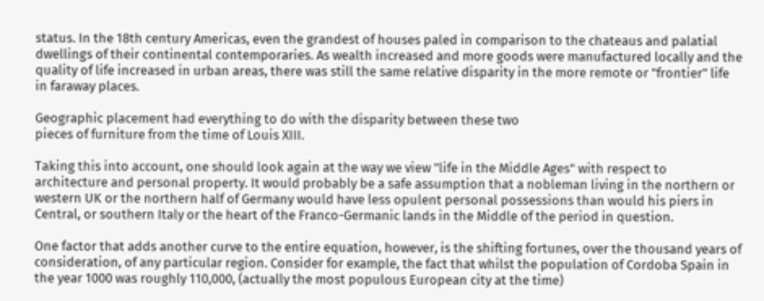status. In the 18th century Americas, even the grandest of houses paled in comparison to the chateaus and palatial dwellings of their continental contemporaries. As wealth increased and more goods were manufactured locally and the quality of life increased in urban areas, there was still the same relative disparity in the more remote or "frontier" life in faraway places.

Geographic placement had everything to do with the disparity between these two
pieces of furniture from the time of Louis XIII.

Taking this into account, one should look again at the way we view "life in the Middle Ages" with respect to architecture and personal property. It would probably be a safe assumption that a nobleman living in the northern or western UK or the northern half of Germany would have less opulent personal possessions than would his piers in Central, or southern Italy or the heart of the Franco-Germanic lands in the Middle of the period in question.

One factor that adds another curve to the entire equation, however, is the shifting fortunes, over the thousand years of consideration, of any particular region. Consider for example, the fact that whilst the population of Cordoba Spain in the year 1000 was roughly 110,000, (actually the most populous European city at the time)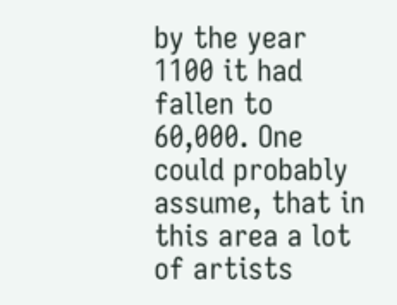by the year 1100 it had fallen to 60,000. One could probably assume, that in this area a lot of artists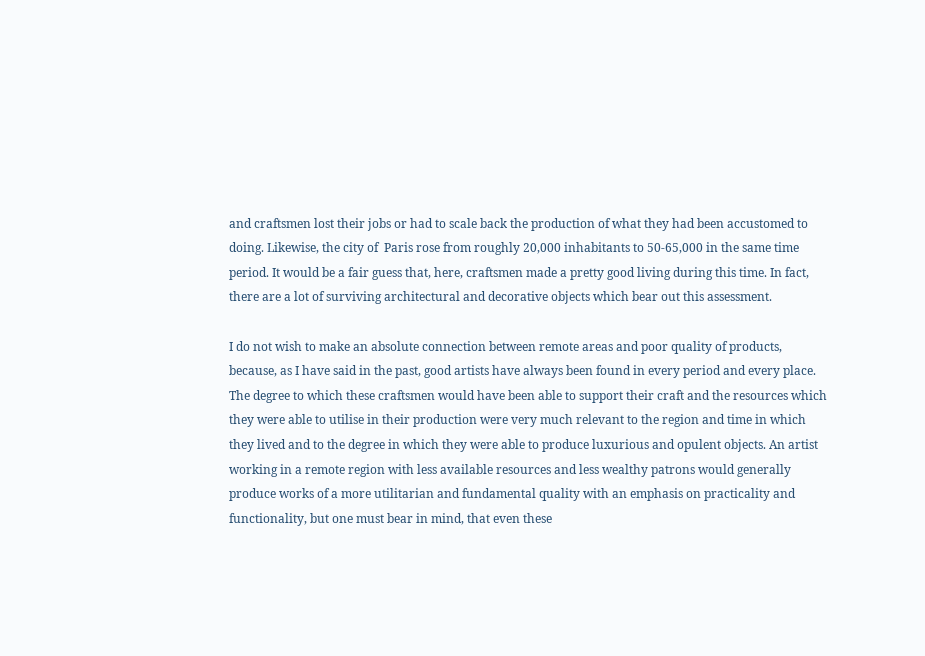and craftsmen lost their jobs or had to scale back the production of what they had been accustomed to doing. Likewise, the city of  Paris rose from roughly 20,000 inhabitants to 50-65,000 in the same time period. It would be a fair guess that, here, craftsmen made a pretty good living during this time. In fact, there are a lot of surviving architectural and decorative objects which bear out this assessment.

I do not wish to make an absolute connection between remote areas and poor quality of products, because, as I have said in the past, good artists have always been found in every period and every place. The degree to which these craftsmen would have been able to support their craft and the resources which they were able to utilise in their production were very much relevant to the region and time in which they lived and to the degree in which they were able to produce luxurious and opulent objects. An artist working in a remote region with less available resources and less wealthy patrons would generally produce works of a more utilitarian and fundamental quality with an emphasis on practicality and functionality, but one must bear in mind, that even these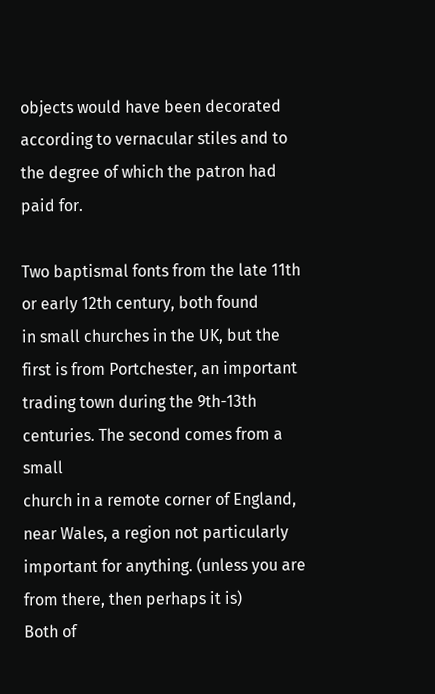objects would have been decorated according to vernacular stiles and to the degree of which the patron had paid for.

Two baptismal fonts from the late 11th or early 12th century, both found
in small churches in the UK, but the first is from Portchester, an important
trading town during the 9th-13th centuries. The second comes from a small
church in a remote corner of England, near Wales, a region not particularly
important for anything. (unless you are from there, then perhaps it is)
Both of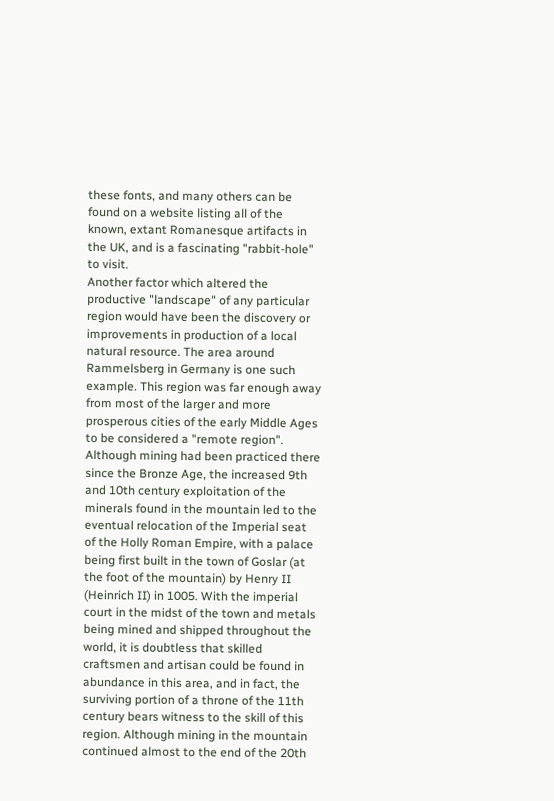these fonts, and many others can be found on a website listing all of the known, extant Romanesque artifacts in the UK, and is a fascinating "rabbit-hole" to visit.
Another factor which altered the productive "landscape" of any particular region would have been the discovery or improvements in production of a local natural resource. The area around Rammelsberg in Germany is one such example. This region was far enough away from most of the larger and more prosperous cities of the early Middle Ages to be considered a "remote region". Although mining had been practiced there since the Bronze Age, the increased 9th and 10th century exploitation of the minerals found in the mountain led to the eventual relocation of the Imperial seat of the Holly Roman Empire, with a palace being first built in the town of Goslar (at the foot of the mountain) by Henry II (Heinrich II) in 1005. With the imperial court in the midst of the town and metals being mined and shipped throughout the world, it is doubtless that skilled craftsmen and artisan could be found in abundance in this area, and in fact, the surviving portion of a throne of the 11th century bears witness to the skill of this region. Although mining in the mountain continued almost to the end of the 20th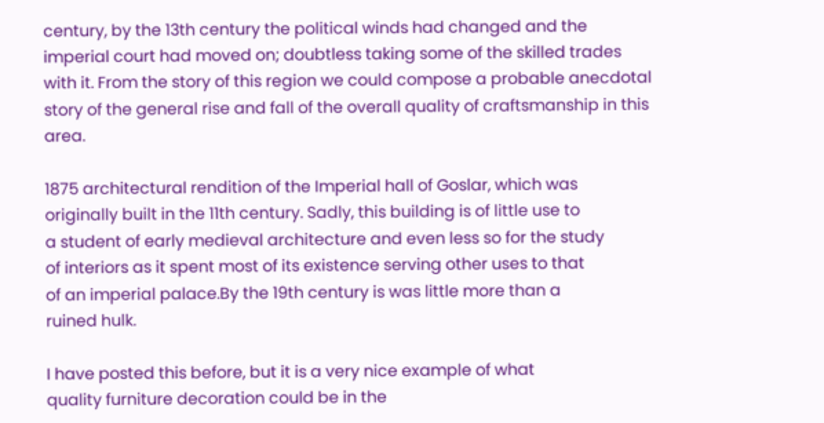century, by the 13th century the political winds had changed and the imperial court had moved on; doubtless taking some of the skilled trades with it. From the story of this region we could compose a probable anecdotal story of the general rise and fall of the overall quality of craftsmanship in this area.

1875 architectural rendition of the Imperial hall of Goslar, which was
originally built in the 11th century. Sadly, this building is of little use to
a student of early medieval architecture and even less so for the study
of interiors as it spent most of its existence serving other uses to that
of an imperial palace.By the 19th century is was little more than a
ruined hulk.

I have posted this before, but it is a very nice example of what
quality furniture decoration could be in the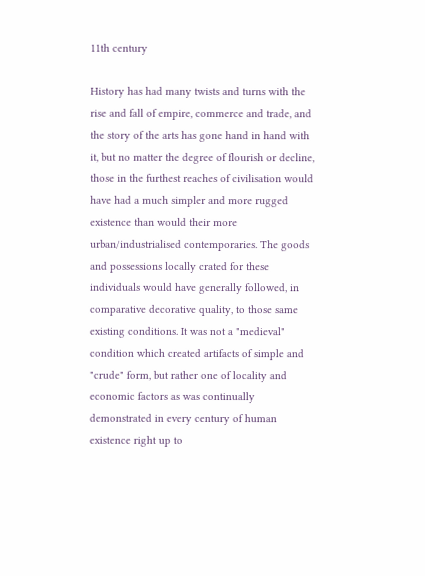11th century

History has had many twists and turns with the rise and fall of empire, commerce and trade, and the story of the arts has gone hand in hand with it, but no matter the degree of flourish or decline, those in the furthest reaches of civilisation would have had a much simpler and more rugged existence than would their more urban/industrialised contemporaries. The goods and possessions locally crated for these individuals would have generally followed, in comparative decorative quality, to those same existing conditions. It was not a "medieval" condition which created artifacts of simple and "crude" form, but rather one of locality and economic factors as was continually demonstrated in every century of human existence right up to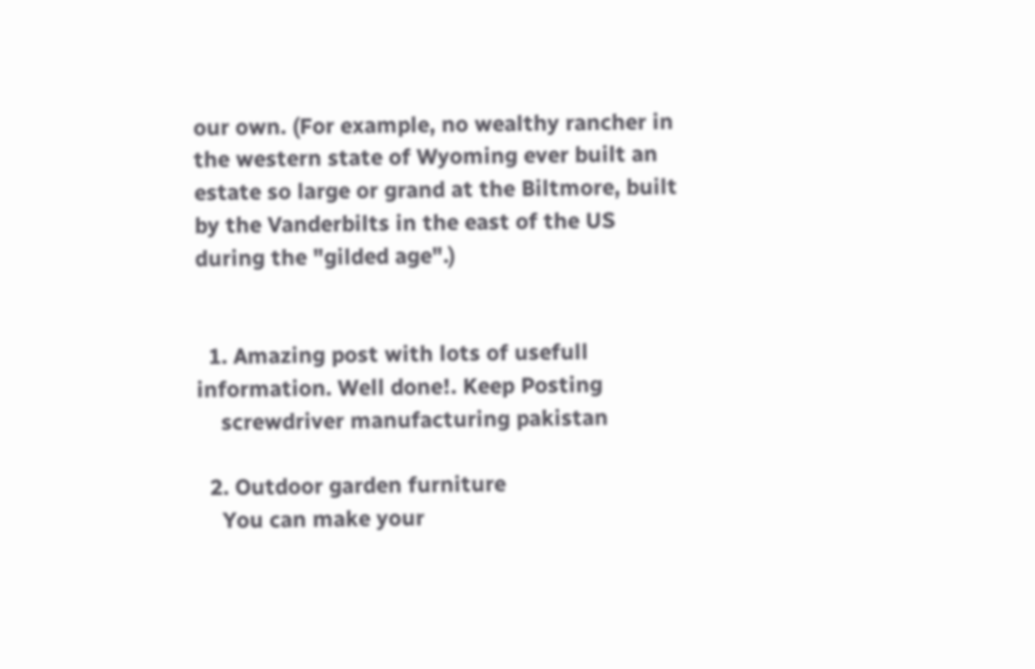our own. (For example, no wealthy rancher in the western state of Wyoming ever built an estate so large or grand at the Biltmore, built by the Vanderbilts in the east of the US during the "gilded age".)


  1. Amazing post with lots of usefull information. Well done!. Keep Posting
    screwdriver manufacturing pakistan

  2. Outdoor garden furniture
    You can make your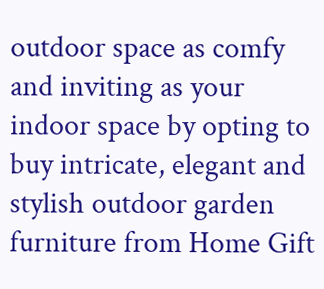outdoor space as comfy and inviting as your indoor space by opting to buy intricate, elegant and stylish outdoor garden furniture from Home Gift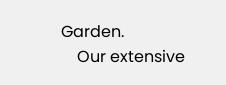Garden.
    Our extensive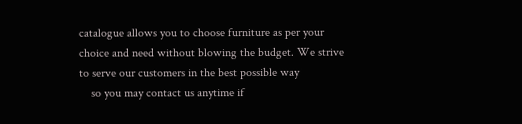catalogue allows you to choose furniture as per your choice and need without blowing the budget. We strive to serve our customers in the best possible way
    so you may contact us anytime if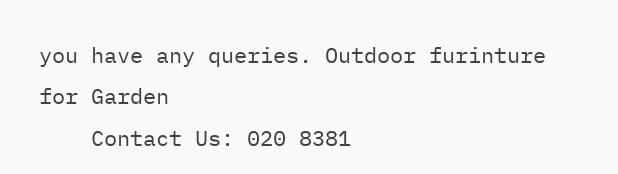you have any queries. Outdoor furinture for Garden
    Contact Us: 020 8381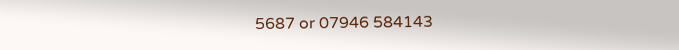5687 or 07946 584143